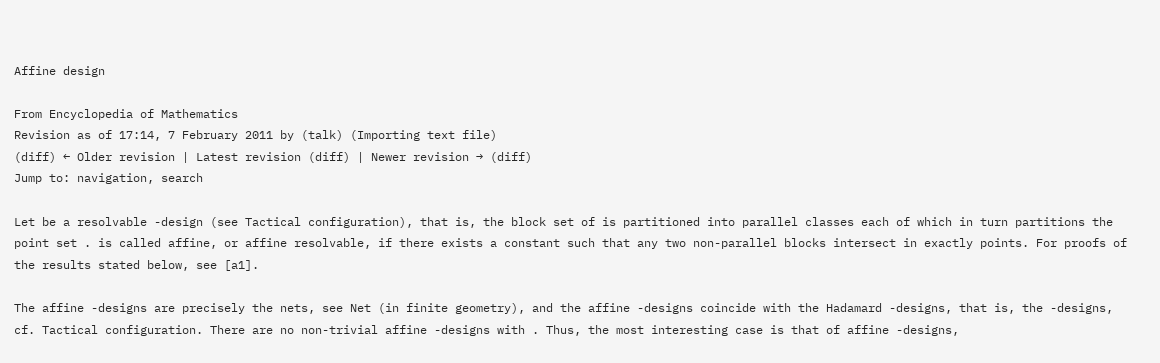Affine design

From Encyclopedia of Mathematics
Revision as of 17:14, 7 February 2011 by (talk) (Importing text file)
(diff) ← Older revision | Latest revision (diff) | Newer revision → (diff)
Jump to: navigation, search

Let be a resolvable -design (see Tactical configuration), that is, the block set of is partitioned into parallel classes each of which in turn partitions the point set . is called affine, or affine resolvable, if there exists a constant such that any two non-parallel blocks intersect in exactly points. For proofs of the results stated below, see [a1].

The affine -designs are precisely the nets, see Net (in finite geometry), and the affine -designs coincide with the Hadamard -designs, that is, the -designs, cf. Tactical configuration. There are no non-trivial affine -designs with . Thus, the most interesting case is that of affine -designs,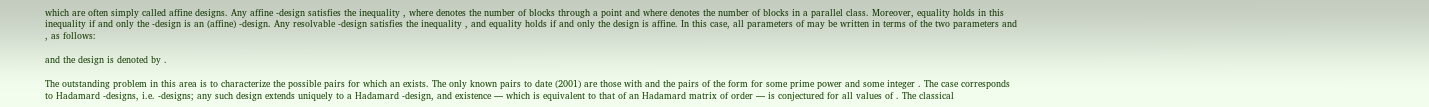which are often simply called affine designs. Any affine -design satisfies the inequality , where denotes the number of blocks through a point and where denotes the number of blocks in a parallel class. Moreover, equality holds in this inequality if and only the -design is an (affine) -design. Any resolvable -design satisfies the inequality , and equality holds if and only the design is affine. In this case, all parameters of may be written in terms of the two parameters and , as follows:

and the design is denoted by .

The outstanding problem in this area is to characterize the possible pairs for which an exists. The only known pairs to date (2001) are those with and the pairs of the form for some prime power and some integer . The case corresponds to Hadamard -designs, i.e. -designs; any such design extends uniquely to a Hadamard -design, and existence — which is equivalent to that of an Hadamard matrix of order — is conjectured for all values of . The classical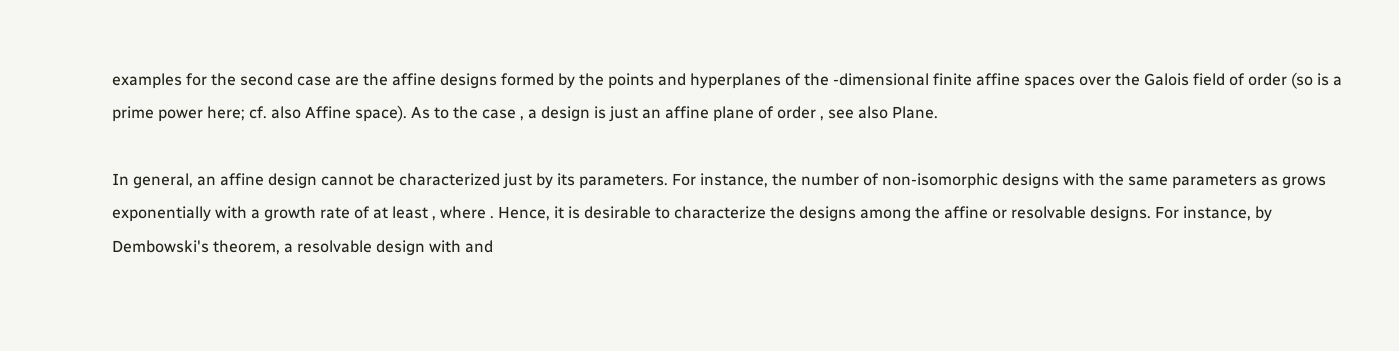examples for the second case are the affine designs formed by the points and hyperplanes of the -dimensional finite affine spaces over the Galois field of order (so is a prime power here; cf. also Affine space). As to the case , a design is just an affine plane of order , see also Plane.

In general, an affine design cannot be characterized just by its parameters. For instance, the number of non-isomorphic designs with the same parameters as grows exponentially with a growth rate of at least , where . Hence, it is desirable to characterize the designs among the affine or resolvable designs. For instance, by Dembowski's theorem, a resolvable design with and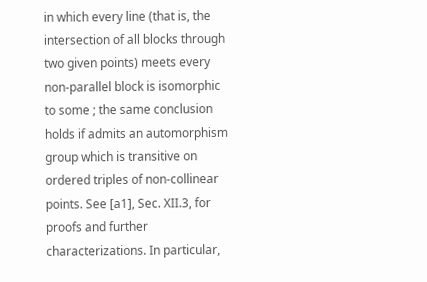in which every line (that is, the intersection of all blocks through two given points) meets every non-parallel block is isomorphic to some ; the same conclusion holds if admits an automorphism group which is transitive on ordered triples of non-collinear points. See [a1], Sec. XII.3, for proofs and further characterizations. In particular,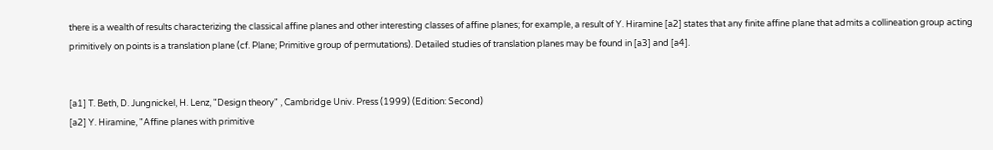there is a wealth of results characterizing the classical affine planes and other interesting classes of affine planes; for example, a result of Y. Hiramine [a2] states that any finite affine plane that admits a collineation group acting primitively on points is a translation plane (cf. Plane; Primitive group of permutations). Detailed studies of translation planes may be found in [a3] and [a4].


[a1] T. Beth, D. Jungnickel, H. Lenz, "Design theory" , Cambridge Univ. Press (1999) (Edition: Second)
[a2] Y. Hiramine, "Affine planes with primitive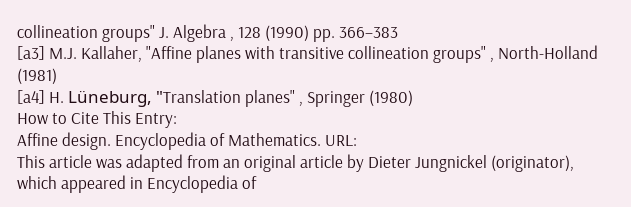collineation groups" J. Algebra , 128 (1990) pp. 366–383
[a3] M.J. Kallaher, "Affine planes with transitive collineation groups" , North-Holland (1981)
[a4] H. Lüneburg, "Translation planes" , Springer (1980)
How to Cite This Entry:
Affine design. Encyclopedia of Mathematics. URL:
This article was adapted from an original article by Dieter Jungnickel (originator), which appeared in Encyclopedia of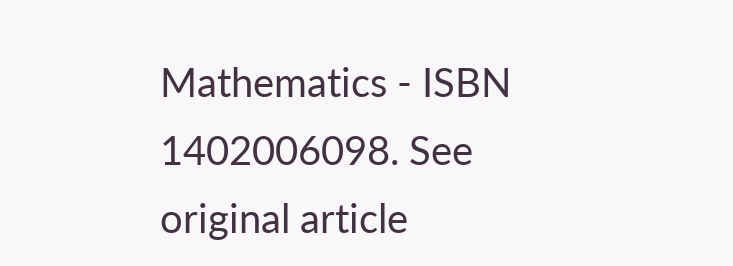Mathematics - ISBN 1402006098. See original article